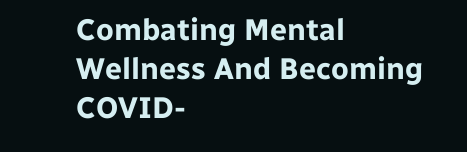Combating Mental Wellness And Becoming COVID-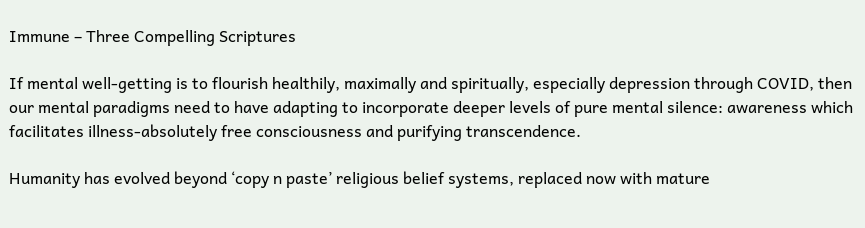Immune – Three Compelling Scriptures

If mental well-getting is to flourish healthily, maximally and spiritually, especially depression through COVID, then our mental paradigms need to have adapting to incorporate deeper levels of pure mental silence: awareness which facilitates illness-absolutely free consciousness and purifying transcendence.

Humanity has evolved beyond ‘copy n paste’ religious belief systems, replaced now with mature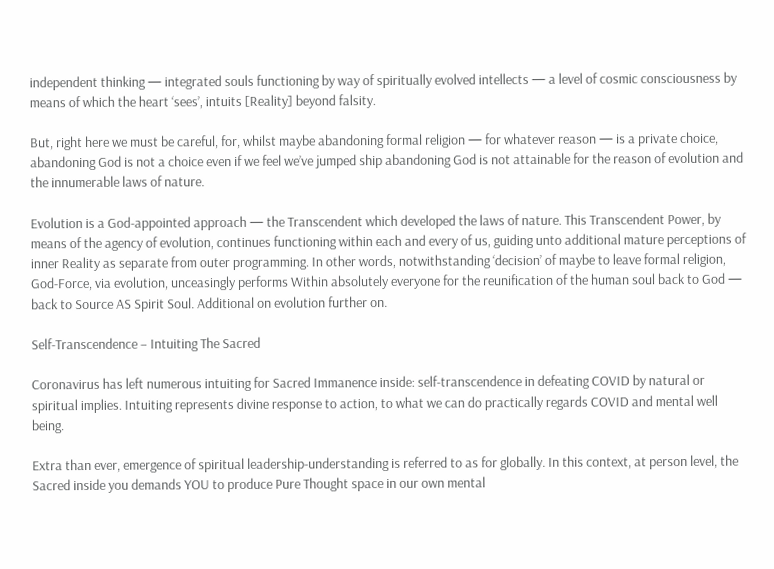independent thinking — integrated souls functioning by way of spiritually evolved intellects — a level of cosmic consciousness by means of which the heart ‘sees’, intuits [Reality] beyond falsity.

But, right here we must be careful, for, whilst maybe abandoning formal religion — for whatever reason — is a private choice, abandoning God is not a choice even if we feel we’ve jumped ship abandoning God is not attainable for the reason of evolution and the innumerable laws of nature.

Evolution is a God-appointed approach — the Transcendent which developed the laws of nature. This Transcendent Power, by means of the agency of evolution, continues functioning within each and every of us, guiding unto additional mature perceptions of inner Reality as separate from outer programming. In other words, notwithstanding ‘decision’ of maybe to leave formal religion, God-Force, via evolution, unceasingly performs Within absolutely everyone for the reunification of the human soul back to God — back to Source AS Spirit Soul. Additional on evolution further on.

Self-Transcendence – Intuiting The Sacred

Coronavirus has left numerous intuiting for Sacred Immanence inside: self-transcendence in defeating COVID by natural or spiritual implies. Intuiting represents divine response to action, to what we can do practically regards COVID and mental well being.

Extra than ever, emergence of spiritual leadership-understanding is referred to as for globally. In this context, at person level, the Sacred inside you demands YOU to produce Pure Thought space in our own mental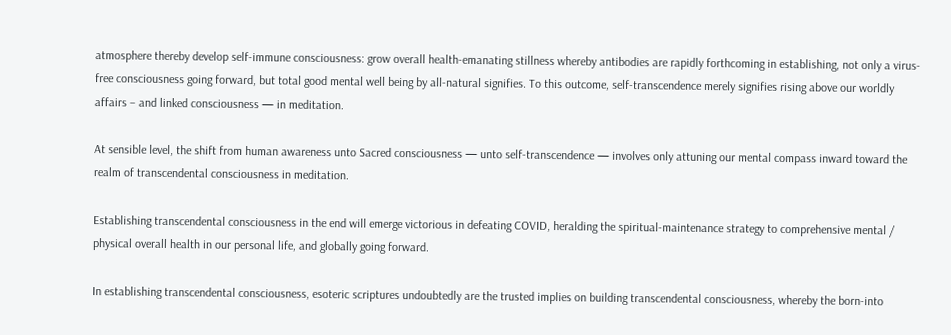atmosphere thereby develop self-immune consciousness: grow overall health-emanating stillness whereby antibodies are rapidly forthcoming in establishing, not only a virus-free consciousness going forward, but total good mental well being by all-natural signifies. To this outcome, self-transcendence merely signifies rising above our worldly affairs – and linked consciousness — in meditation.

At sensible level, the shift from human awareness unto Sacred consciousness — unto self-transcendence — involves only attuning our mental compass inward toward the realm of transcendental consciousness in meditation.

Establishing transcendental consciousness in the end will emerge victorious in defeating COVID, heralding the spiritual-maintenance strategy to comprehensive mental / physical overall health in our personal life, and globally going forward.

In establishing transcendental consciousness, esoteric scriptures undoubtedly are the trusted implies on building transcendental consciousness, whereby the born-into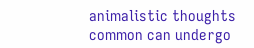animalistic thoughts common can undergo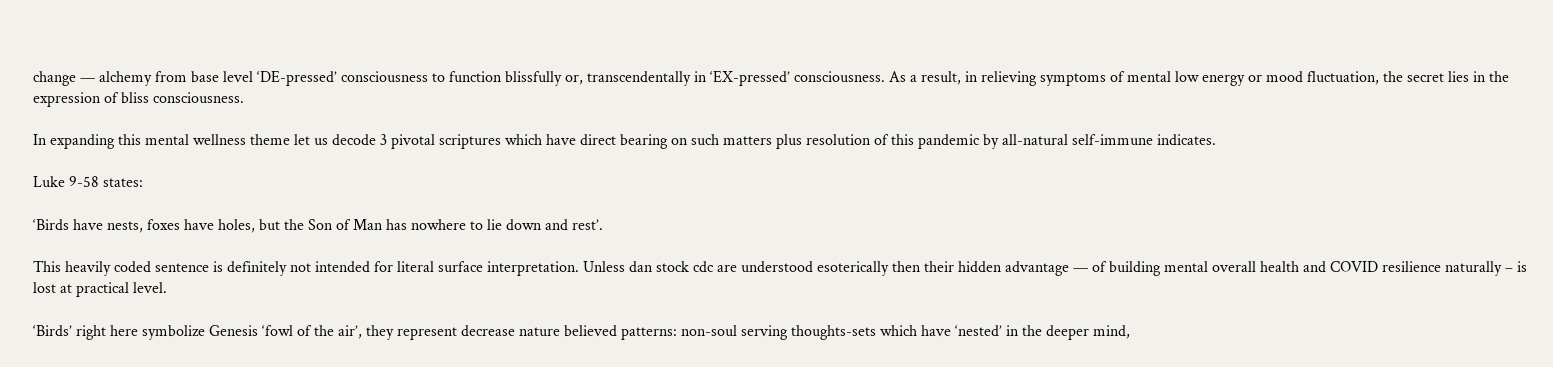change — alchemy from base level ‘DE-pressed’ consciousness to function blissfully or, transcendentally in ‘EX-pressed’ consciousness. As a result, in relieving symptoms of mental low energy or mood fluctuation, the secret lies in the expression of bliss consciousness.

In expanding this mental wellness theme let us decode 3 pivotal scriptures which have direct bearing on such matters plus resolution of this pandemic by all-natural self-immune indicates.

Luke 9-58 states:

‘Birds have nests, foxes have holes, but the Son of Man has nowhere to lie down and rest’.

This heavily coded sentence is definitely not intended for literal surface interpretation. Unless dan stock cdc are understood esoterically then their hidden advantage — of building mental overall health and COVID resilience naturally – is lost at practical level.

‘Birds’ right here symbolize Genesis ‘fowl of the air’, they represent decrease nature believed patterns: non-soul serving thoughts-sets which have ‘nested’ in the deeper mind,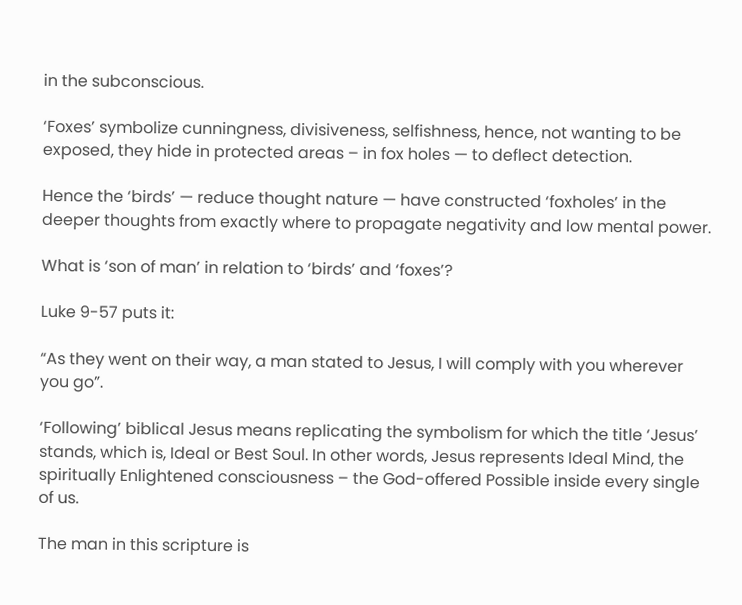in the subconscious.

‘Foxes’ symbolize cunningness, divisiveness, selfishness, hence, not wanting to be exposed, they hide in protected areas – in fox holes — to deflect detection.

Hence the ‘birds’ — reduce thought nature — have constructed ‘foxholes’ in the deeper thoughts from exactly where to propagate negativity and low mental power.

What is ‘son of man’ in relation to ‘birds’ and ‘foxes’?

Luke 9-57 puts it:

“As they went on their way, a man stated to Jesus, I will comply with you wherever you go”.

‘Following’ biblical Jesus means replicating the symbolism for which the title ‘Jesus’ stands, which is, Ideal or Best Soul. In other words, Jesus represents Ideal Mind, the spiritually Enlightened consciousness – the God-offered Possible inside every single of us.

The man in this scripture is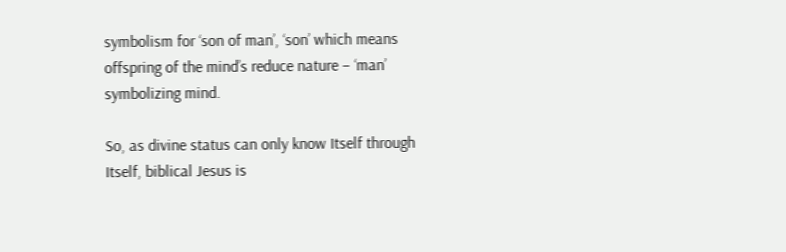symbolism for ‘son of man’, ‘son’ which means offspring of the mind’s reduce nature – ‘man’ symbolizing mind.

So, as divine status can only know Itself through Itself, biblical Jesus is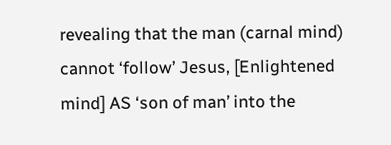revealing that the man (carnal mind) cannot ‘follow’ Jesus, [Enlightened mind] AS ‘son of man’ into the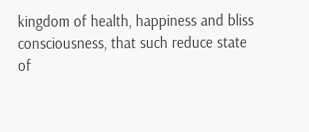kingdom of health, happiness and bliss consciousness, that such reduce state of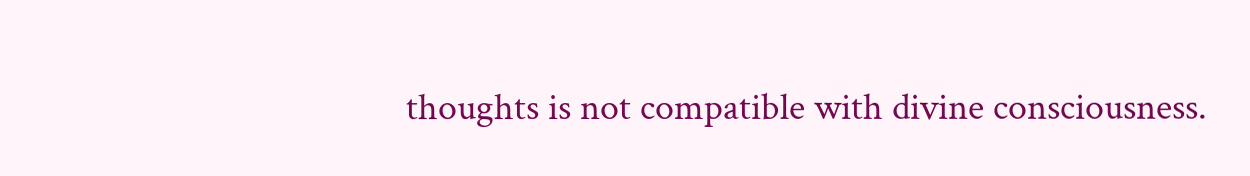thoughts is not compatible with divine consciousness.